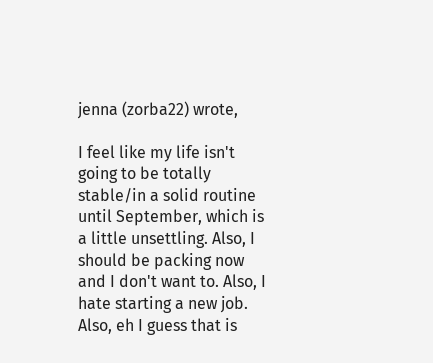jenna (zorba22) wrote,

I feel like my life isn't going to be totally stable/in a solid routine until September, which is a little unsettling. Also, I should be packing now and I don't want to. Also, I hate starting a new job. Also, eh I guess that is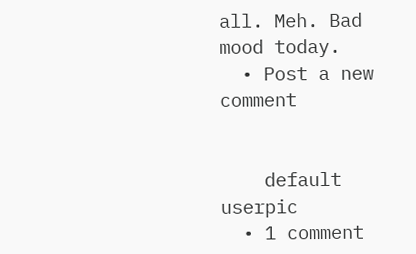all. Meh. Bad mood today.
  • Post a new comment


    default userpic
  • 1 comment